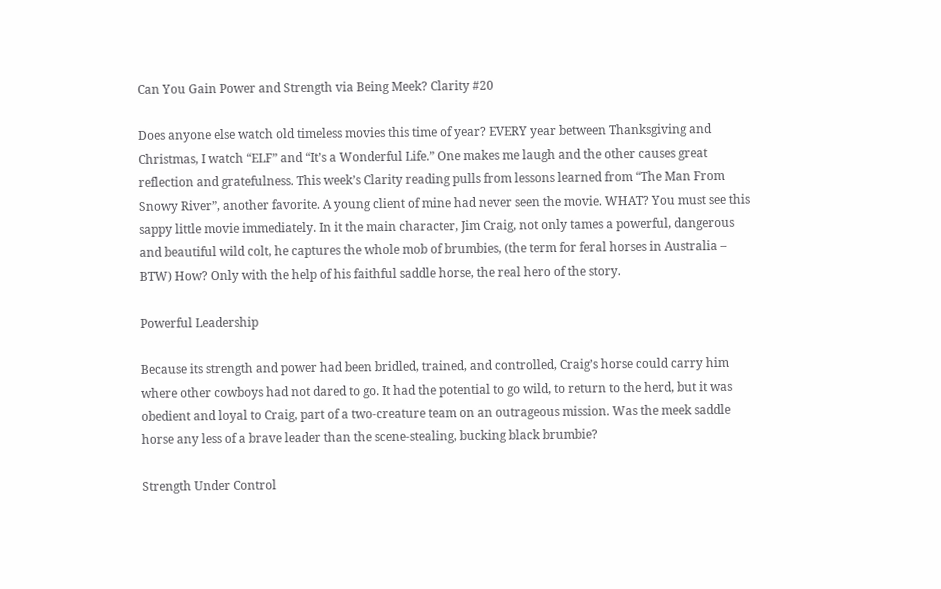Can You Gain Power and Strength via Being Meek? Clarity #20

Does anyone else watch old timeless movies this time of year? EVERY year between Thanksgiving and Christmas, I watch “ELF” and “It’s a Wonderful Life.” One makes me laugh and the other causes great reflection and gratefulness. This week’s Clarity reading pulls from lessons learned from “The Man From Snowy River”, another favorite. A young client of mine had never seen the movie. WHAT? You must see this sappy little movie immediately. In it the main character, Jim Craig, not only tames a powerful, dangerous and beautiful wild colt, he captures the whole mob of brumbies, (the term for feral horses in Australia – BTW) How? Only with the help of his faithful saddle horse, the real hero of the story.

Powerful Leadership

Because its strength and power had been bridled, trained, and controlled, Craig’s horse could carry him where other cowboys had not dared to go. It had the potential to go wild, to return to the herd, but it was obedient and loyal to Craig, part of a two-creature team on an outrageous mission. Was the meek saddle horse any less of a brave leader than the scene-stealing, bucking black brumbie?

Strength Under Control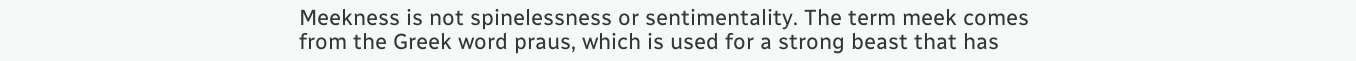Meekness is not spinelessness or sentimentality. The term meek comes from the Greek word praus, which is used for a strong beast that has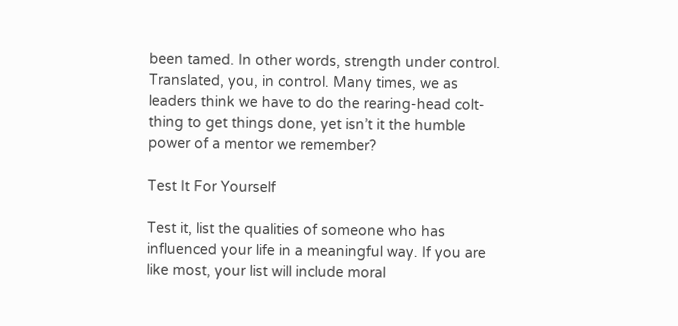been tamed. In other words, strength under control. Translated, you, in control. Many times, we as leaders think we have to do the rearing-head colt-thing to get things done, yet isn’t it the humble power of a mentor we remember?

Test It For Yourself

Test it, list the qualities of someone who has influenced your life in a meaningful way. If you are like most, your list will include moral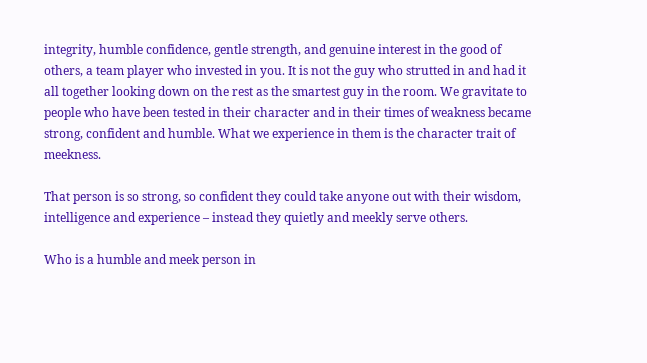integrity, humble confidence, gentle strength, and genuine interest in the good of others, a team player who invested in you. It is not the guy who strutted in and had it all together looking down on the rest as the smartest guy in the room. We gravitate to people who have been tested in their character and in their times of weakness became strong, confident and humble. What we experience in them is the character trait of meekness.

That person is so strong, so confident they could take anyone out with their wisdom, intelligence and experience – instead they quietly and meekly serve others.

Who is a humble and meek person in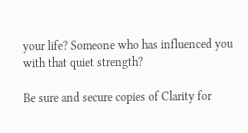your life? Someone who has influenced you with that quiet strength?

Be sure and secure copies of Clarity for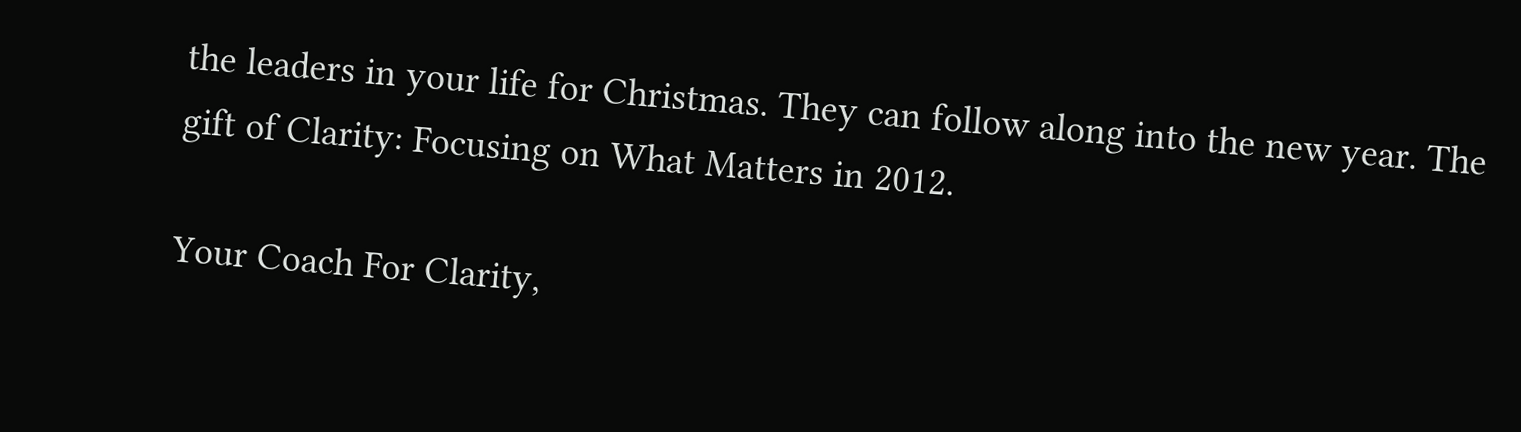the leaders in your life for Christmas. They can follow along into the new year. The gift of Clarity: Focusing on What Matters in 2012.

Your Coach For Clarity,